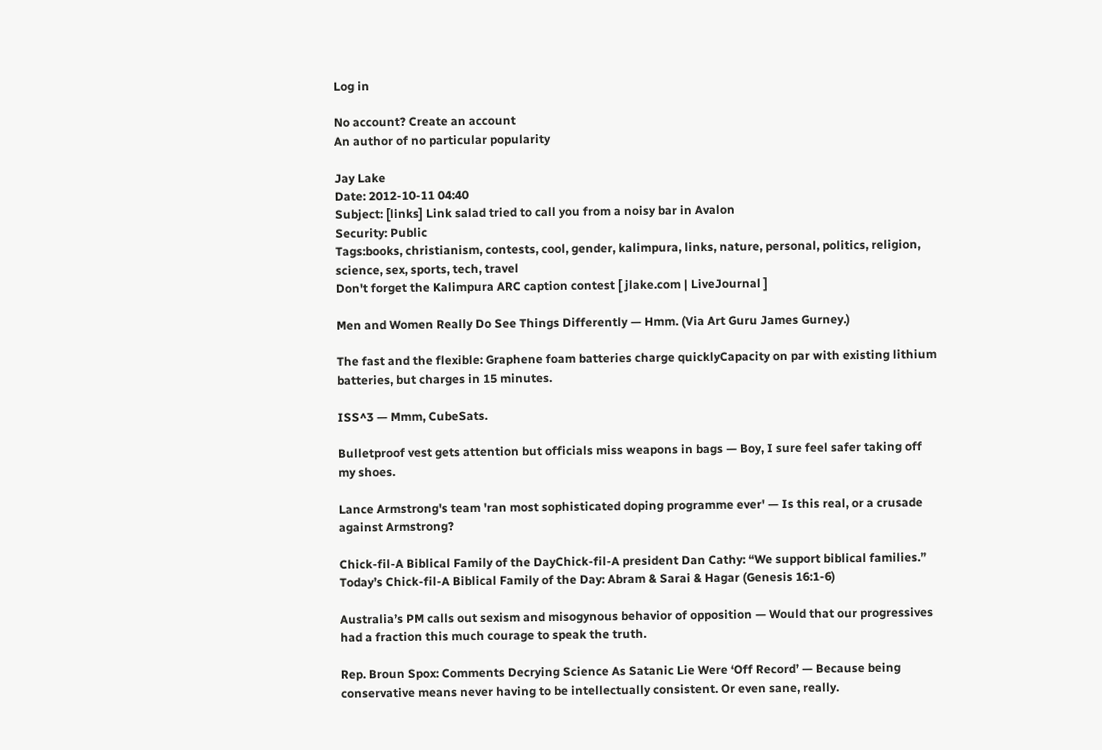Log in

No account? Create an account
An author of no particular popularity

Jay Lake
Date: 2012-10-11 04:40
Subject: [links] Link salad tried to call you from a noisy bar in Avalon
Security: Public
Tags:books, christianism, contests, cool, gender, kalimpura, links, nature, personal, politics, religion, science, sex, sports, tech, travel
Don't forget the Kalimpura ARC caption contest [ jlake.com | LiveJournal ]

Men and Women Really Do See Things Differently — Hmm. (Via Art Guru James Gurney.)

The fast and the flexible: Graphene foam batteries charge quicklyCapacity on par with existing lithium batteries, but charges in 15 minutes.

ISS^3 — Mmm, CubeSats.

Bulletproof vest gets attention but officials miss weapons in bags — Boy, I sure feel safer taking off my shoes.

Lance Armstrong's team 'ran most sophisticated doping programme ever' — Is this real, or a crusade against Armstrong?

Chick-fil-A Biblical Family of the DayChick-fil-A president Dan Cathy: “We support biblical families.” Today’s Chick-fil-A Biblical Family of the Day: Abram & Sarai & Hagar (Genesis 16:1-6)

Australia’s PM calls out sexism and misogynous behavior of opposition — Would that our progressives had a fraction this much courage to speak the truth.

Rep. Broun Spox: Comments Decrying Science As Satanic Lie Were ‘Off Record’ — Because being conservative means never having to be intellectually consistent. Or even sane, really.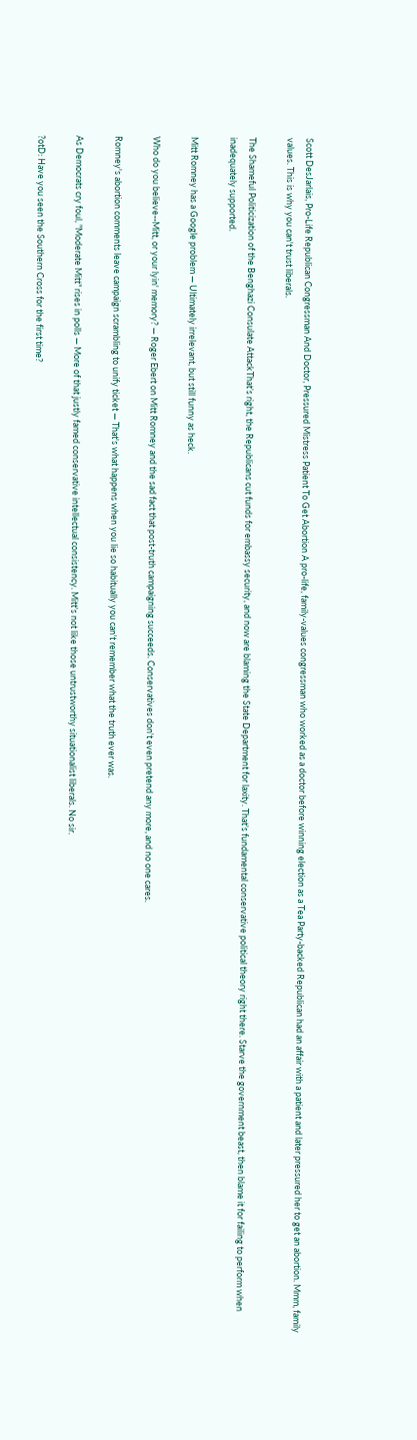Scott DesJarlais, Pro-Life Republican Congressman And Doctor, Pressured Mistress Patient To Get Abortion A pro-life, family-values congressman who worked as a doctor before winning election as a Tea Party-backed Republican had an affair with a patient and later pressured her to get an abortion. Mmm, family values. This is why you can't trust liberals.

The Shameful Politicization of the Benghazi Consulate AttackThat’s right, the Republicans cut funds for embassy security, and now are blaming the State Department for laxity. That's fundamental conservative political theory right there. Starve the government beast, then blame it for failing to perform when inadequately supported.

Mitt Romney has a Google problem — Ultimately irrelevant, but still funny as heck.

Who do you believe--Mitt, or your lyin' memory? — Roger Ebert on Mitt Romney and the sad fact that post-truth campaigning succeeds. Conservatives don't even pretend any more, and no one cares.

Romney's abortion comments leave campaign scrambling to unify ticket — That's what happens when you lie so habitually you can't remember what the truth ever was.

As Democrats cry foul, "Moderate Mitt" rises in polls — More of that justly famed conservative intellectual consistency. Mitt's not like those untrustworthy situationalist liberals. No sir.

?otD: Have you seen the Southern Cross for the first time?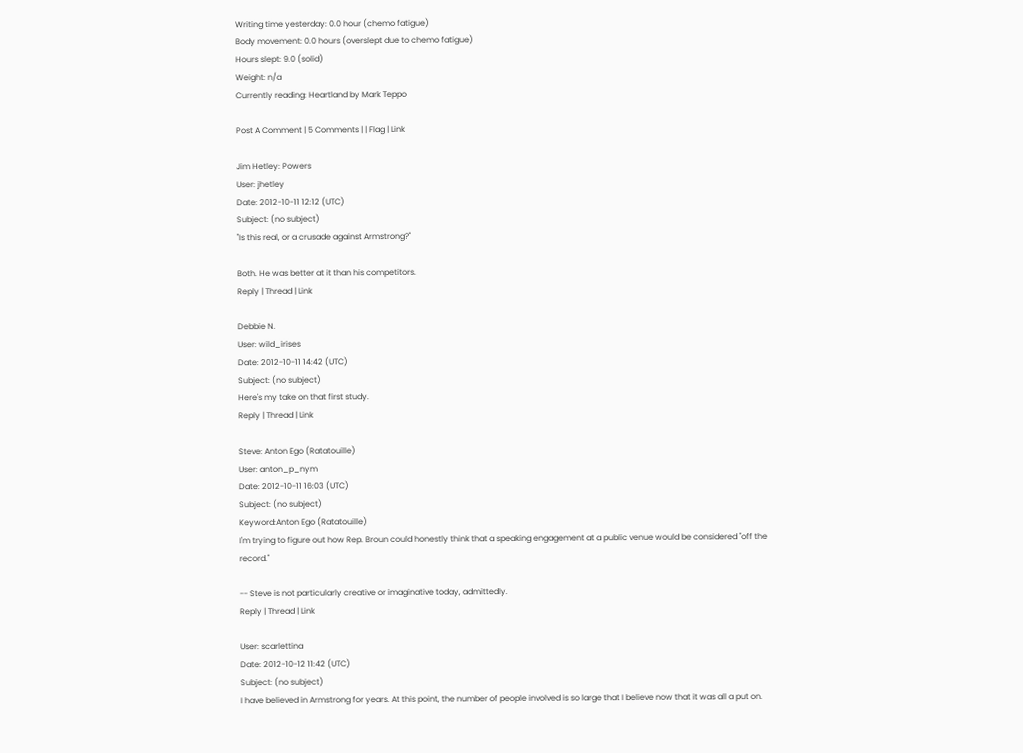Writing time yesterday: 0.0 hour (chemo fatigue)
Body movement: 0.0 hours (overslept due to chemo fatigue)
Hours slept: 9.0 (solid)
Weight: n/a
Currently reading: Heartland by Mark Teppo

Post A Comment | 5 Comments | | Flag | Link

Jim Hetley: Powers
User: jhetley
Date: 2012-10-11 12:12 (UTC)
Subject: (no subject)
"Is this real, or a crusade against Armstrong?"

Both. He was better at it than his competitors.
Reply | Thread | Link

Debbie N.
User: wild_irises
Date: 2012-10-11 14:42 (UTC)
Subject: (no subject)
Here's my take on that first study.
Reply | Thread | Link

Steve: Anton Ego (Ratatouille)
User: anton_p_nym
Date: 2012-10-11 16:03 (UTC)
Subject: (no subject)
Keyword:Anton Ego (Ratatouille)
I'm trying to figure out how Rep. Broun could honestly think that a speaking engagement at a public venue would be considered "off the record."

-- Steve is not particularly creative or imaginative today, admittedly.
Reply | Thread | Link

User: scarlettina
Date: 2012-10-12 11:42 (UTC)
Subject: (no subject)
I have believed in Armstrong for years. At this point, the number of people involved is so large that I believe now that it was all a put on.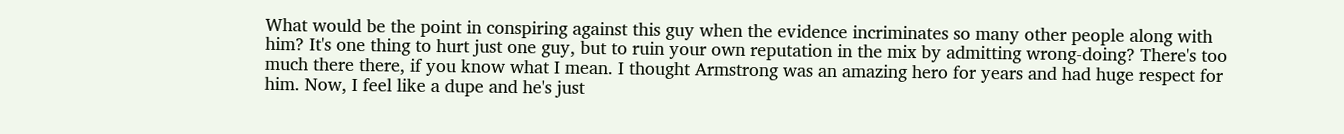What would be the point in conspiring against this guy when the evidence incriminates so many other people along with him? It's one thing to hurt just one guy, but to ruin your own reputation in the mix by admitting wrong-doing? There's too much there there, if you know what I mean. I thought Armstrong was an amazing hero for years and had huge respect for him. Now, I feel like a dupe and he's just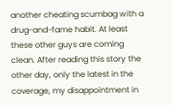another cheating scumbag with a drug-and-fame habit. At least these other guys are coming clean. After reading this story the other day, only the latest in the coverage, my disappointment in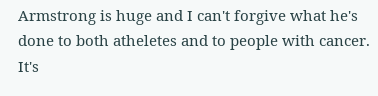Armstrong is huge and I can't forgive what he's done to both atheletes and to people with cancer. It's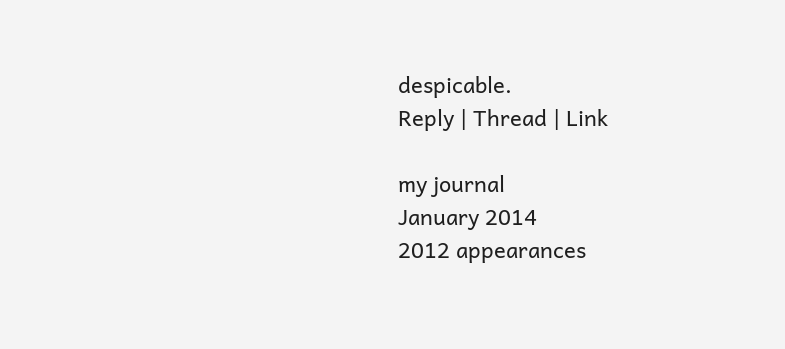despicable.
Reply | Thread | Link

my journal
January 2014
2012 appearances